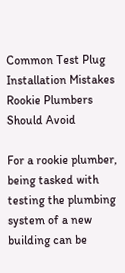Common Test Plug Installation Mistakes Rookie Plumbers Should Avoid

For a rookie plumber, being tasked with testing the plumbing system of a new building can be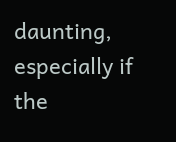daunting, especially if the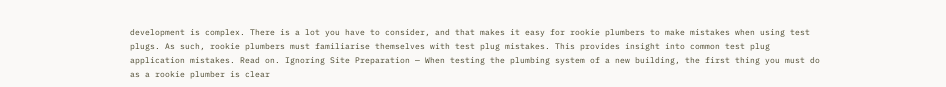development is complex. There is a lot you have to consider, and that makes it easy for rookie plumbers to make mistakes when using test plugs. As such, rookie plumbers must familiarise themselves with test plug mistakes. This provides insight into common test plug application mistakes. Read on. Ignoring Site Preparation — When testing the plumbing system of a new building, the first thing you must do as a rookie plumber is clear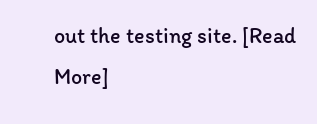out the testing site. [Read More]